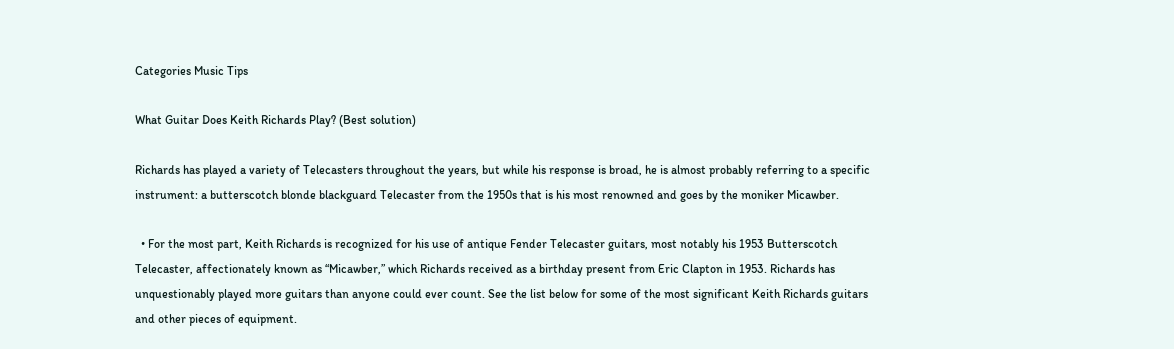Categories Music Tips

What Guitar Does Keith Richards Play? (Best solution)

Richards has played a variety of Telecasters throughout the years, but while his response is broad, he is almost probably referring to a specific instrument: a butterscotch blonde blackguard Telecaster from the 1950s that is his most renowned and goes by the moniker Micawber.

  • For the most part, Keith Richards is recognized for his use of antique Fender Telecaster guitars, most notably his 1953 Butterscotch Telecaster, affectionately known as “Micawber,” which Richards received as a birthday present from Eric Clapton in 1953. Richards has unquestionably played more guitars than anyone could ever count. See the list below for some of the most significant Keith Richards guitars and other pieces of equipment.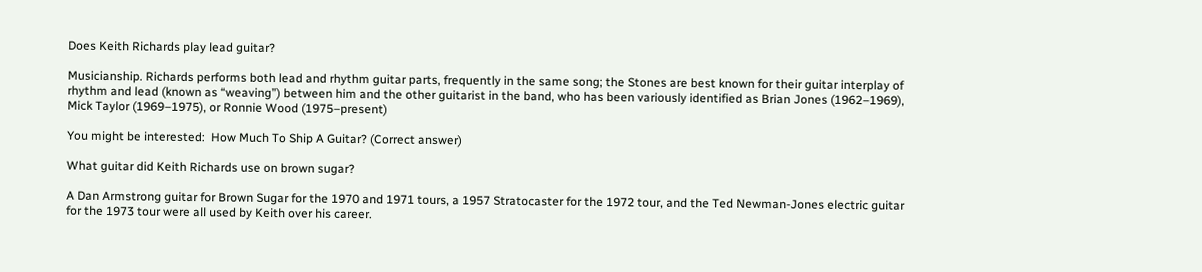Does Keith Richards play lead guitar?

Musicianship. Richards performs both lead and rhythm guitar parts, frequently in the same song; the Stones are best known for their guitar interplay of rhythm and lead (known as “weaving”) between him and the other guitarist in the band, who has been variously identified as Brian Jones (1962–1969), Mick Taylor (1969–1975), or Ronnie Wood (1975–present)

You might be interested:  How Much To Ship A Guitar? (Correct answer)

What guitar did Keith Richards use on brown sugar?

A Dan Armstrong guitar for Brown Sugar for the 1970 and 1971 tours, a 1957 Stratocaster for the 1972 tour, and the Ted Newman-Jones electric guitar for the 1973 tour were all used by Keith over his career.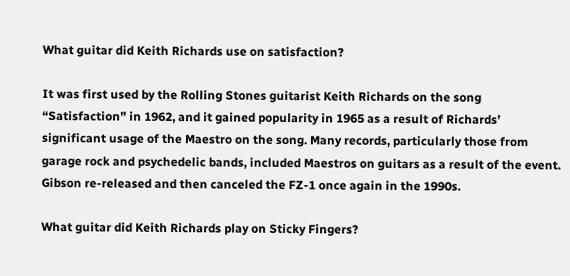What guitar did Keith Richards use on satisfaction?

It was first used by the Rolling Stones guitarist Keith Richards on the song “Satisfaction” in 1962, and it gained popularity in 1965 as a result of Richards’ significant usage of the Maestro on the song. Many records, particularly those from garage rock and psychedelic bands, included Maestros on guitars as a result of the event. Gibson re-released and then canceled the FZ-1 once again in the 1990s.

What guitar did Keith Richards play on Sticky Fingers?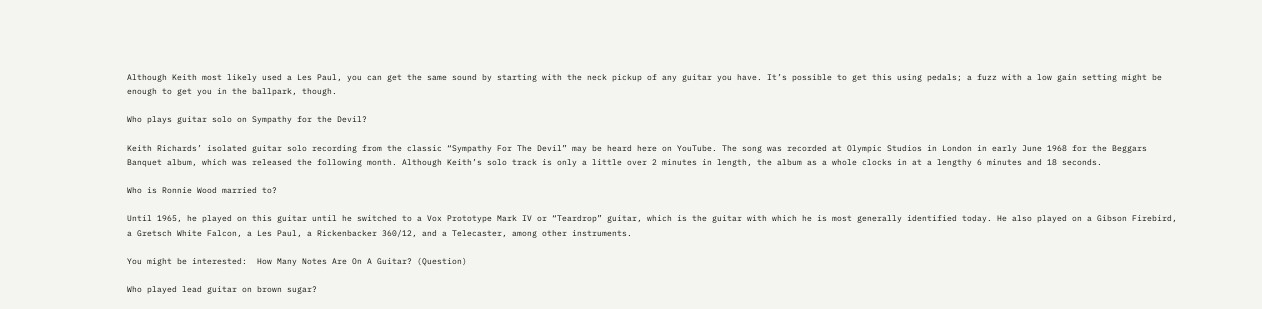Although Keith most likely used a Les Paul, you can get the same sound by starting with the neck pickup of any guitar you have. It’s possible to get this using pedals; a fuzz with a low gain setting might be enough to get you in the ballpark, though.

Who plays guitar solo on Sympathy for the Devil?

Keith Richards’ isolated guitar solo recording from the classic “Sympathy For The Devil” may be heard here on YouTube. The song was recorded at Olympic Studios in London in early June 1968 for the Beggars Banquet album, which was released the following month. Although Keith’s solo track is only a little over 2 minutes in length, the album as a whole clocks in at a lengthy 6 minutes and 18 seconds.

Who is Ronnie Wood married to?

Until 1965, he played on this guitar until he switched to a Vox Prototype Mark IV or “Teardrop” guitar, which is the guitar with which he is most generally identified today. He also played on a Gibson Firebird, a Gretsch White Falcon, a Les Paul, a Rickenbacker 360/12, and a Telecaster, among other instruments.

You might be interested:  How Many Notes Are On A Guitar? (Question)

Who played lead guitar on brown sugar?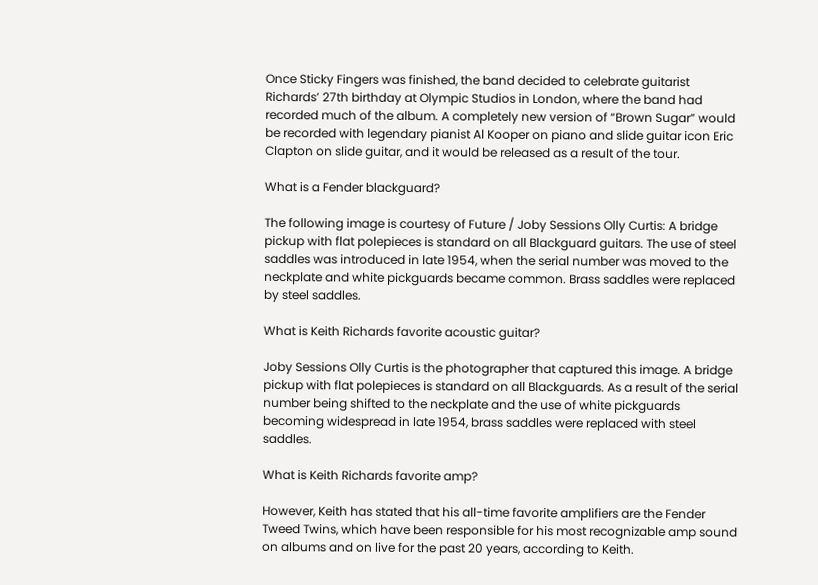Once Sticky Fingers was finished, the band decided to celebrate guitarist Richards’ 27th birthday at Olympic Studios in London, where the band had recorded much of the album. A completely new version of “Brown Sugar” would be recorded with legendary pianist Al Kooper on piano and slide guitar icon Eric Clapton on slide guitar, and it would be released as a result of the tour.

What is a Fender blackguard?

The following image is courtesy of Future / Joby Sessions Olly Curtis: A bridge pickup with flat polepieces is standard on all Blackguard guitars. The use of steel saddles was introduced in late 1954, when the serial number was moved to the neckplate and white pickguards became common. Brass saddles were replaced by steel saddles.

What is Keith Richards favorite acoustic guitar?

Joby Sessions Olly Curtis is the photographer that captured this image. A bridge pickup with flat polepieces is standard on all Blackguards. As a result of the serial number being shifted to the neckplate and the use of white pickguards becoming widespread in late 1954, brass saddles were replaced with steel saddles.

What is Keith Richards favorite amp?

However, Keith has stated that his all-time favorite amplifiers are the Fender Tweed Twins, which have been responsible for his most recognizable amp sound on albums and on live for the past 20 years, according to Keith.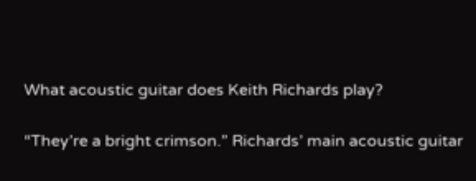What acoustic guitar does Keith Richards play?

“They’re a bright crimson.” Richards’ main acoustic guitar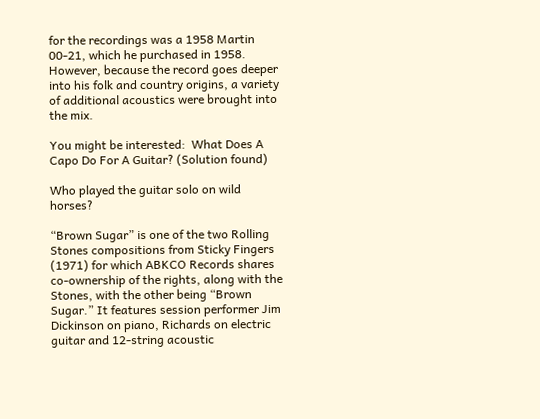for the recordings was a 1958 Martin 00-21, which he purchased in 1958. However, because the record goes deeper into his folk and country origins, a variety of additional acoustics were brought into the mix.

You might be interested:  What Does A Capo Do For A Guitar? (Solution found)

Who played the guitar solo on wild horses?

“Brown Sugar” is one of the two Rolling Stones compositions from Sticky Fingers (1971) for which ABKCO Records shares co-ownership of the rights, along with the Stones, with the other being “Brown Sugar.” It features session performer Jim Dickinson on piano, Richards on electric guitar and 12-string acoustic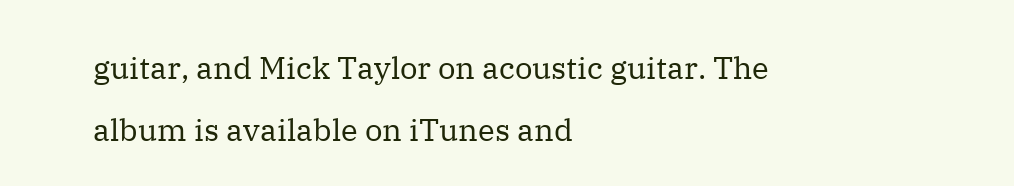guitar, and Mick Taylor on acoustic guitar. The album is available on iTunes and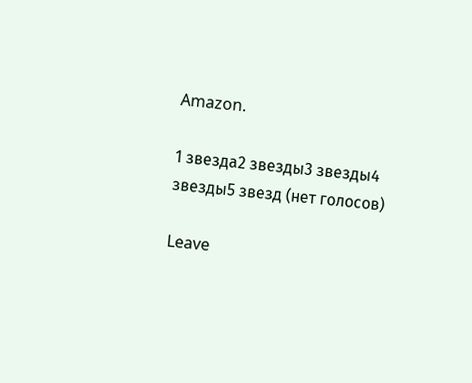Amazon.

1 звезда2 звезды3 звезды4 звезды5 звезд (нет голосов)

Leave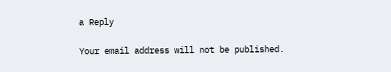a Reply

Your email address will not be published.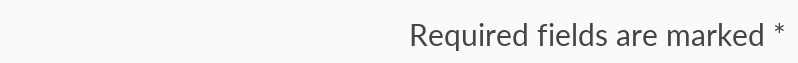Required fields are marked *